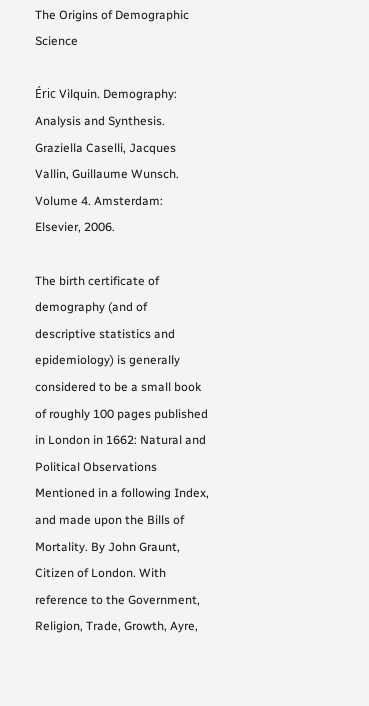The Origins of Demographic Science

Éric Vilquin. Demography: Analysis and Synthesis. Graziella Caselli, Jacques Vallin, Guillaume Wunsch. Volume 4. Amsterdam: Elsevier, 2006.

The birth certificate of demography (and of descriptive statistics and epidemiology) is generally considered to be a small book of roughly 100 pages published in London in 1662: Natural and Political Observations Mentioned in a following Index, and made upon the Bills of Mortality. By John Graunt, Citizen of London. With reference to the Government, Religion, Trade, Growth, Ayre,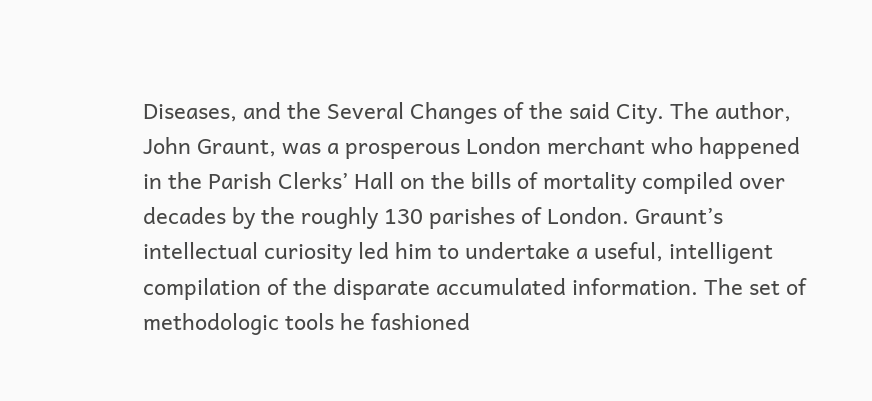Diseases, and the Several Changes of the said City. The author, John Graunt, was a prosperous London merchant who happened in the Parish Clerks’ Hall on the bills of mortality compiled over decades by the roughly 130 parishes of London. Graunt’s intellectual curiosity led him to undertake a useful, intelligent compilation of the disparate accumulated information. The set of methodologic tools he fashioned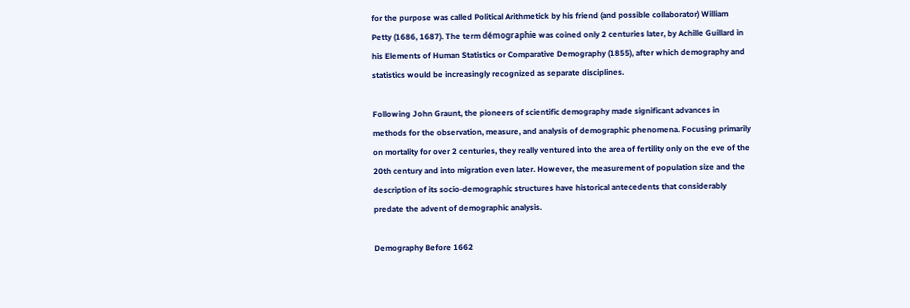for the purpose was called Political Arithmetick by his friend (and possible collaborator) William Petty (1686, 1687). The term démographie was coined only 2 centuries later, by Achille Guillard in his Elements of Human Statistics or Comparative Demography (1855), after which demography and statistics would be increasingly recognized as separate disciplines.

Following John Graunt, the pioneers of scientific demography made significant advances in methods for the observation, measure, and analysis of demographic phenomena. Focusing primarily on mortality for over 2 centuries, they really ventured into the area of fertility only on the eve of the 20th century and into migration even later. However, the measurement of population size and the description of its socio-demographic structures have historical antecedents that considerably predate the advent of demographic analysis.

Demography Before 1662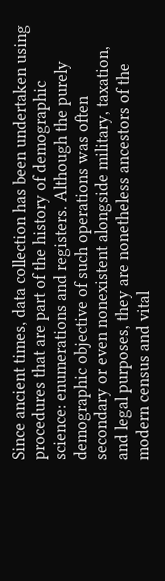Since ancient times, data collection has been undertaken using procedures that are part of the history of demographic science: enumerations and registers. Although the purely demographic objective of such operations was often secondary or even nonexistent alongside military, taxation, and legal purposes, they are nonetheless ancestors of the modern census and vital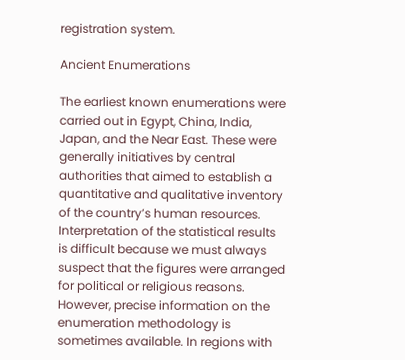registration system.

Ancient Enumerations

The earliest known enumerations were carried out in Egypt, China, India, Japan, and the Near East. These were generally initiatives by central authorities that aimed to establish a quantitative and qualitative inventory of the country’s human resources. Interpretation of the statistical results is difficult because we must always suspect that the figures were arranged for political or religious reasons. However, precise information on the enumeration methodology is sometimes available. In regions with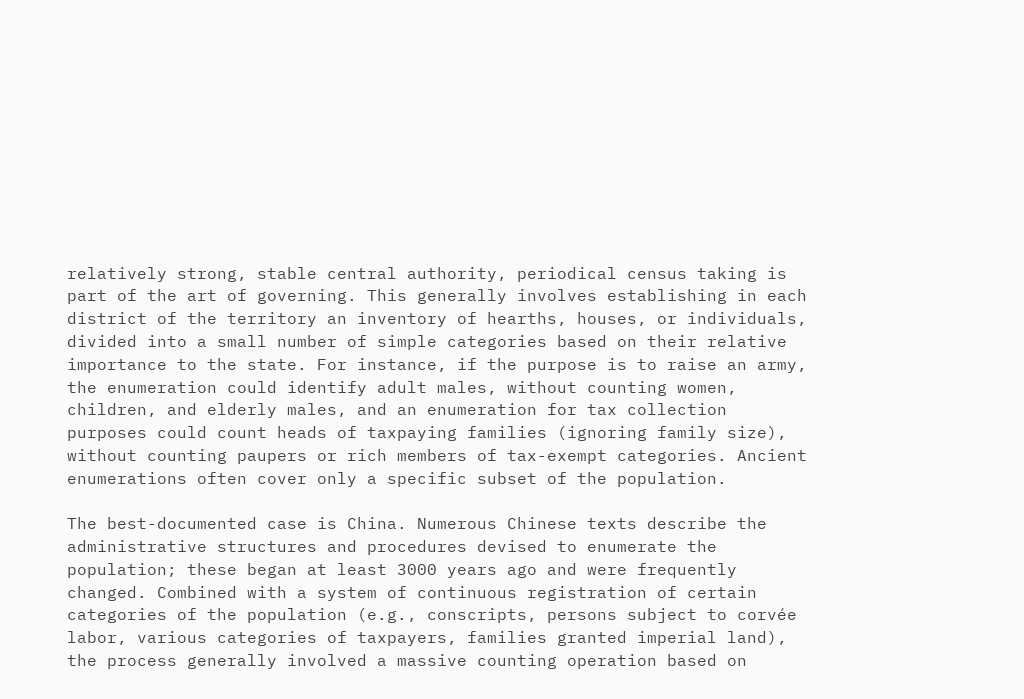relatively strong, stable central authority, periodical census taking is part of the art of governing. This generally involves establishing in each district of the territory an inventory of hearths, houses, or individuals, divided into a small number of simple categories based on their relative importance to the state. For instance, if the purpose is to raise an army, the enumeration could identify adult males, without counting women, children, and elderly males, and an enumeration for tax collection purposes could count heads of taxpaying families (ignoring family size), without counting paupers or rich members of tax-exempt categories. Ancient enumerations often cover only a specific subset of the population.

The best-documented case is China. Numerous Chinese texts describe the administrative structures and procedures devised to enumerate the population; these began at least 3000 years ago and were frequently changed. Combined with a system of continuous registration of certain categories of the population (e.g., conscripts, persons subject to corvée labor, various categories of taxpayers, families granted imperial land), the process generally involved a massive counting operation based on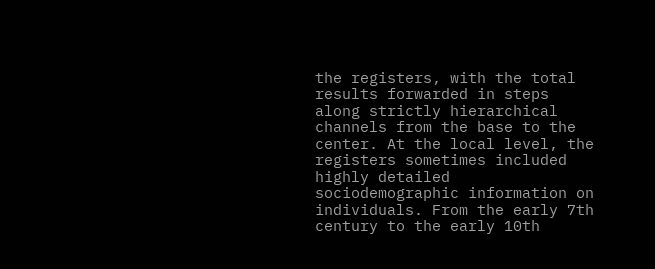the registers, with the total results forwarded in steps along strictly hierarchical channels from the base to the center. At the local level, the registers sometimes included highly detailed sociodemographic information on individuals. From the early 7th century to the early 10th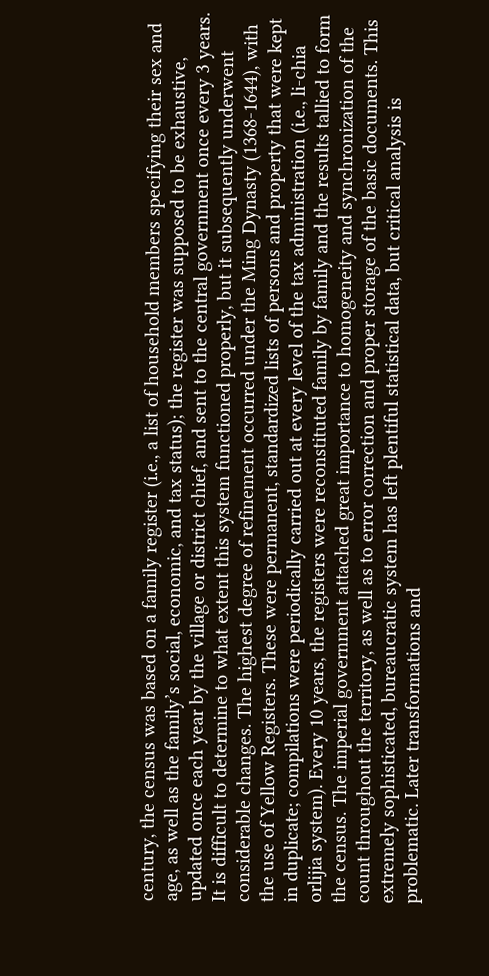century, the census was based on a family register (i.e., a list of household members specifying their sex and age, as well as the family’s social, economic, and tax status); the register was supposed to be exhaustive, updated once each year by the village or district chief, and sent to the central government once every 3 years. It is difficult to determine to what extent this system functioned properly, but it subsequently underwent considerable changes. The highest degree of refinement occurred under the Ming Dynasty (1368-1644), with the use of Yellow Registers. These were permanent, standardized lists of persons and property that were kept in duplicate; compilations were periodically carried out at every level of the tax administration (i.e., li-chia orlijia system). Every 10 years, the registers were reconstituted family by family and the results tallied to form the census. The imperial government attached great importance to homogeneity and synchronization of the count throughout the territory, as well as to error correction and proper storage of the basic documents. This extremely sophisticated, bureaucratic system has left plentiful statistical data, but critical analysis is problematic. Later transformations and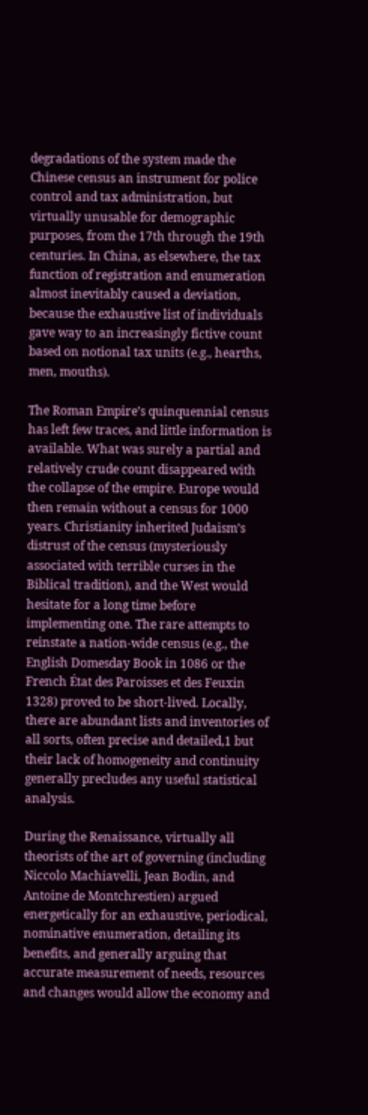degradations of the system made the Chinese census an instrument for police control and tax administration, but virtually unusable for demographic purposes, from the 17th through the 19th centuries. In China, as elsewhere, the tax function of registration and enumeration almost inevitably caused a deviation, because the exhaustive list of individuals gave way to an increasingly fictive count based on notional tax units (e.g., hearths, men, mouths).

The Roman Empire’s quinquennial census has left few traces, and little information is available. What was surely a partial and relatively crude count disappeared with the collapse of the empire. Europe would then remain without a census for 1000 years. Christianity inherited Judaism’s distrust of the census (mysteriously associated with terrible curses in the Biblical tradition), and the West would hesitate for a long time before implementing one. The rare attempts to reinstate a nation-wide census (e.g., the English Domesday Book in 1086 or the French État des Paroisses et des Feuxin 1328) proved to be short-lived. Locally, there are abundant lists and inventories of all sorts, often precise and detailed,1 but their lack of homogeneity and continuity generally precludes any useful statistical analysis.

During the Renaissance, virtually all theorists of the art of governing (including Niccolo Machiavelli, Jean Bodin, and Antoine de Montchrestien) argued energetically for an exhaustive, periodical, nominative enumeration, detailing its benefits, and generally arguing that accurate measurement of needs, resources and changes would allow the economy and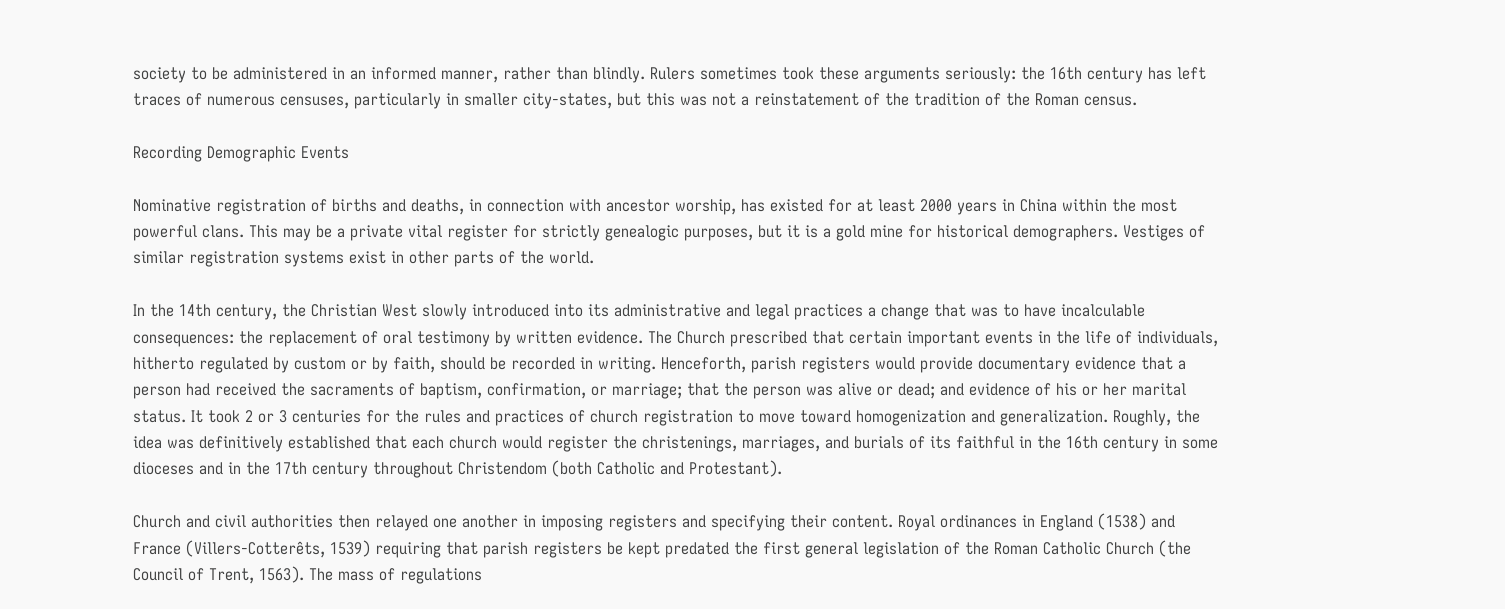society to be administered in an informed manner, rather than blindly. Rulers sometimes took these arguments seriously: the 16th century has left traces of numerous censuses, particularly in smaller city-states, but this was not a reinstatement of the tradition of the Roman census.

Recording Demographic Events

Nominative registration of births and deaths, in connection with ancestor worship, has existed for at least 2000 years in China within the most powerful clans. This may be a private vital register for strictly genealogic purposes, but it is a gold mine for historical demographers. Vestiges of similar registration systems exist in other parts of the world.

In the 14th century, the Christian West slowly introduced into its administrative and legal practices a change that was to have incalculable consequences: the replacement of oral testimony by written evidence. The Church prescribed that certain important events in the life of individuals, hitherto regulated by custom or by faith, should be recorded in writing. Henceforth, parish registers would provide documentary evidence that a person had received the sacraments of baptism, confirmation, or marriage; that the person was alive or dead; and evidence of his or her marital status. It took 2 or 3 centuries for the rules and practices of church registration to move toward homogenization and generalization. Roughly, the idea was definitively established that each church would register the christenings, marriages, and burials of its faithful in the 16th century in some dioceses and in the 17th century throughout Christendom (both Catholic and Protestant).

Church and civil authorities then relayed one another in imposing registers and specifying their content. Royal ordinances in England (1538) and France (Villers-Cotterêts, 1539) requiring that parish registers be kept predated the first general legislation of the Roman Catholic Church (the Council of Trent, 1563). The mass of regulations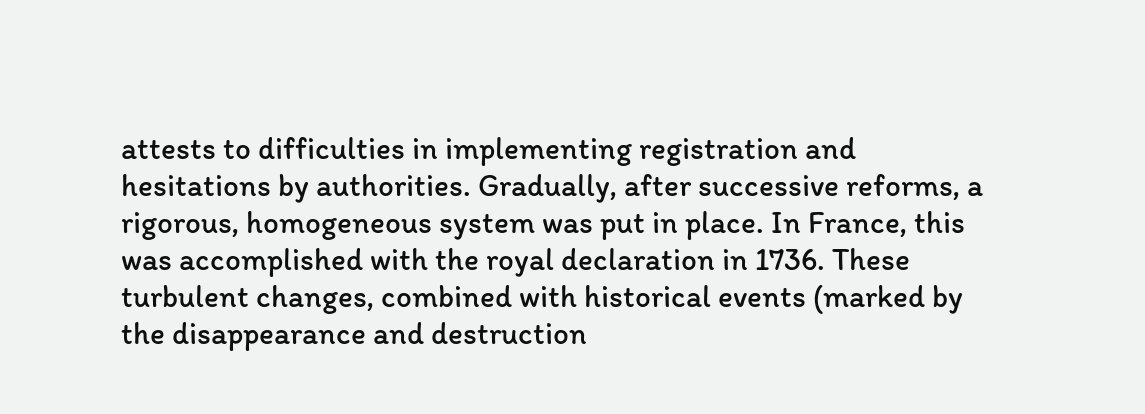attests to difficulties in implementing registration and hesitations by authorities. Gradually, after successive reforms, a rigorous, homogeneous system was put in place. In France, this was accomplished with the royal declaration in 1736. These turbulent changes, combined with historical events (marked by the disappearance and destruction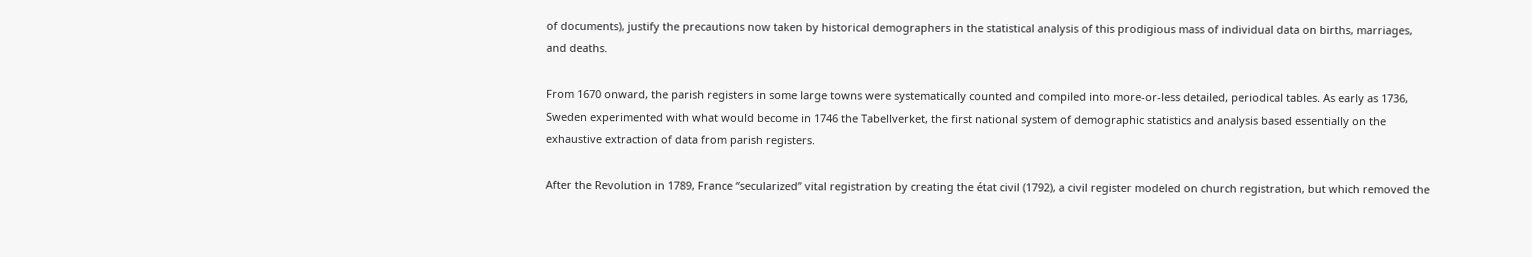of documents), justify the precautions now taken by historical demographers in the statistical analysis of this prodigious mass of individual data on births, marriages, and deaths.

From 1670 onward, the parish registers in some large towns were systematically counted and compiled into more-or-less detailed, periodical tables. As early as 1736, Sweden experimented with what would become in 1746 the Tabellverket, the first national system of demographic statistics and analysis based essentially on the exhaustive extraction of data from parish registers.

After the Revolution in 1789, France “secularized” vital registration by creating the état civil (1792), a civil register modeled on church registration, but which removed the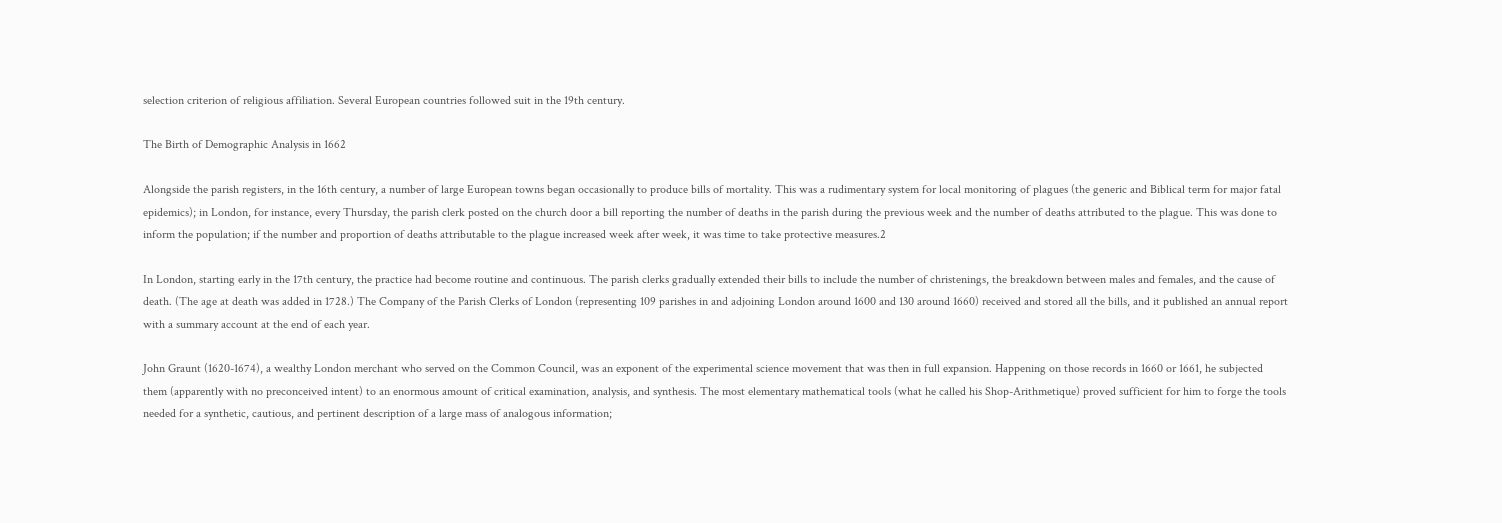selection criterion of religious affiliation. Several European countries followed suit in the 19th century.

The Birth of Demographic Analysis in 1662

Alongside the parish registers, in the 16th century, a number of large European towns began occasionally to produce bills of mortality. This was a rudimentary system for local monitoring of plagues (the generic and Biblical term for major fatal epidemics); in London, for instance, every Thursday, the parish clerk posted on the church door a bill reporting the number of deaths in the parish during the previous week and the number of deaths attributed to the plague. This was done to inform the population; if the number and proportion of deaths attributable to the plague increased week after week, it was time to take protective measures.2

In London, starting early in the 17th century, the practice had become routine and continuous. The parish clerks gradually extended their bills to include the number of christenings, the breakdown between males and females, and the cause of death. (The age at death was added in 1728.) The Company of the Parish Clerks of London (representing 109 parishes in and adjoining London around 1600 and 130 around 1660) received and stored all the bills, and it published an annual report with a summary account at the end of each year.

John Graunt (1620-1674), a wealthy London merchant who served on the Common Council, was an exponent of the experimental science movement that was then in full expansion. Happening on those records in 1660 or 1661, he subjected them (apparently with no preconceived intent) to an enormous amount of critical examination, analysis, and synthesis. The most elementary mathematical tools (what he called his Shop-Arithmetique) proved sufficient for him to forge the tools needed for a synthetic, cautious, and pertinent description of a large mass of analogous information;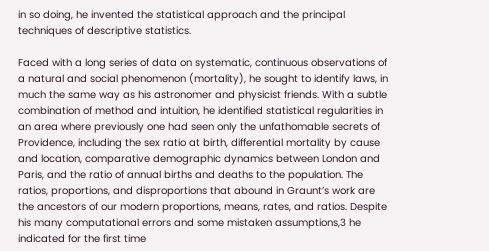in so doing, he invented the statistical approach and the principal techniques of descriptive statistics.

Faced with a long series of data on systematic, continuous observations of a natural and social phenomenon (mortality), he sought to identify laws, in much the same way as his astronomer and physicist friends. With a subtle combination of method and intuition, he identified statistical regularities in an area where previously one had seen only the unfathomable secrets of Providence, including the sex ratio at birth, differential mortality by cause and location, comparative demographic dynamics between London and Paris, and the ratio of annual births and deaths to the population. The ratios, proportions, and disproportions that abound in Graunt’s work are the ancestors of our modern proportions, means, rates, and ratios. Despite his many computational errors and some mistaken assumptions,3 he indicated for the first time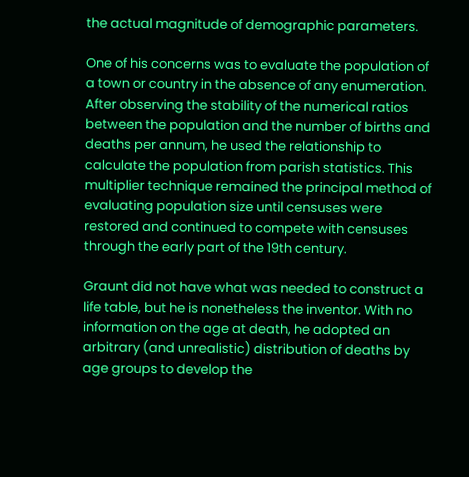the actual magnitude of demographic parameters.

One of his concerns was to evaluate the population of a town or country in the absence of any enumeration. After observing the stability of the numerical ratios between the population and the number of births and deaths per annum, he used the relationship to calculate the population from parish statistics. This multiplier technique remained the principal method of evaluating population size until censuses were restored and continued to compete with censuses through the early part of the 19th century.

Graunt did not have what was needed to construct a life table, but he is nonetheless the inventor. With no information on the age at death, he adopted an arbitrary (and unrealistic) distribution of deaths by age groups to develop the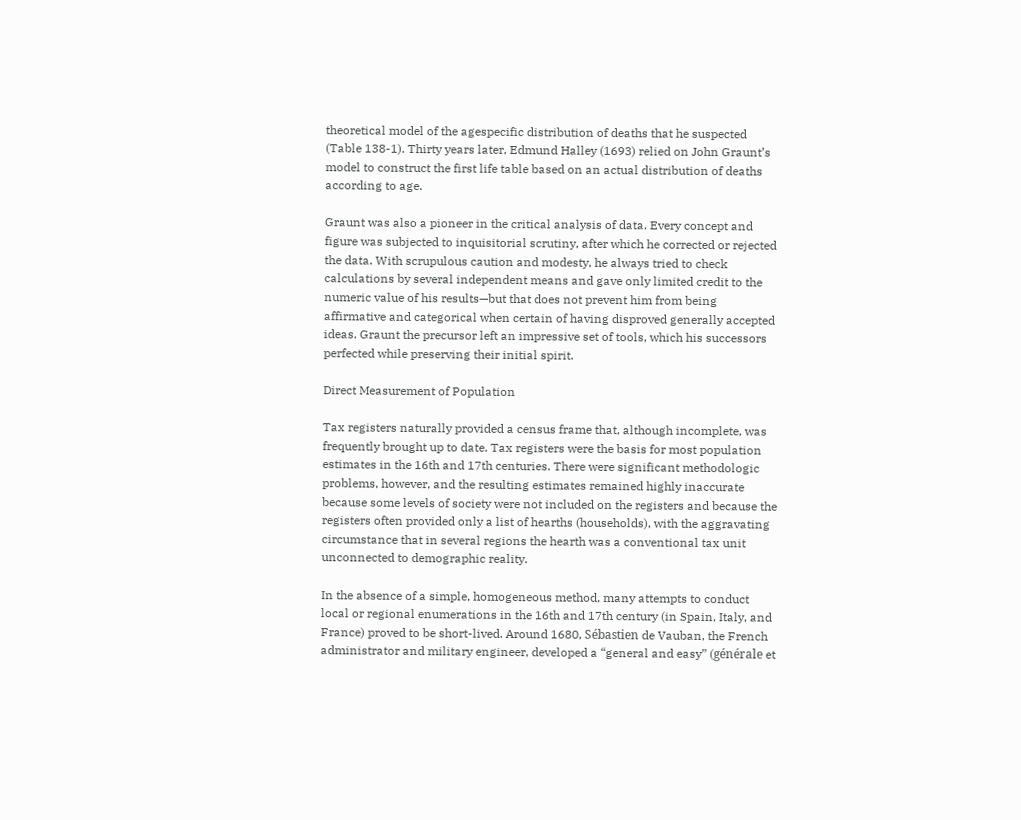theoretical model of the agespecific distribution of deaths that he suspected (Table 138-1). Thirty years later, Edmund Halley (1693) relied on John Graunt’s model to construct the first life table based on an actual distribution of deaths according to age.

Graunt was also a pioneer in the critical analysis of data. Every concept and figure was subjected to inquisitorial scrutiny, after which he corrected or rejected the data. With scrupulous caution and modesty, he always tried to check calculations by several independent means and gave only limited credit to the numeric value of his results—but that does not prevent him from being affirmative and categorical when certain of having disproved generally accepted ideas. Graunt the precursor left an impressive set of tools, which his successors perfected while preserving their initial spirit.

Direct Measurement of Population

Tax registers naturally provided a census frame that, although incomplete, was frequently brought up to date. Tax registers were the basis for most population estimates in the 16th and 17th centuries. There were significant methodologic problems, however, and the resulting estimates remained highly inaccurate because some levels of society were not included on the registers and because the registers often provided only a list of hearths (households), with the aggravating circumstance that in several regions the hearth was a conventional tax unit unconnected to demographic reality.

In the absence of a simple, homogeneous method, many attempts to conduct local or regional enumerations in the 16th and 17th century (in Spain, Italy, and France) proved to be short-lived. Around 1680, Sébastien de Vauban, the French administrator and military engineer, developed a “general and easy” (générale et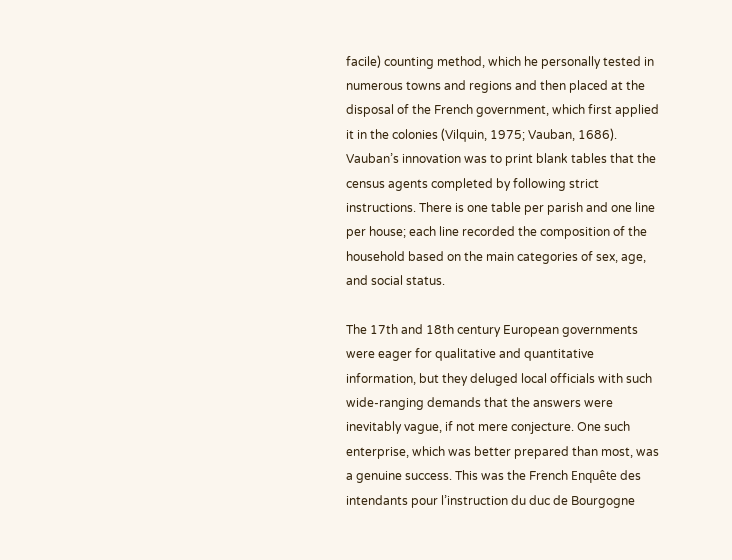facile) counting method, which he personally tested in numerous towns and regions and then placed at the disposal of the French government, which first applied it in the colonies (Vilquin, 1975; Vauban, 1686). Vauban’s innovation was to print blank tables that the census agents completed by following strict instructions. There is one table per parish and one line per house; each line recorded the composition of the household based on the main categories of sex, age, and social status.

The 17th and 18th century European governments were eager for qualitative and quantitative information, but they deluged local officials with such wide-ranging demands that the answers were inevitably vague, if not mere conjecture. One such enterprise, which was better prepared than most, was a genuine success. This was the French Enquête des intendants pour l’instruction du duc de Bourgogne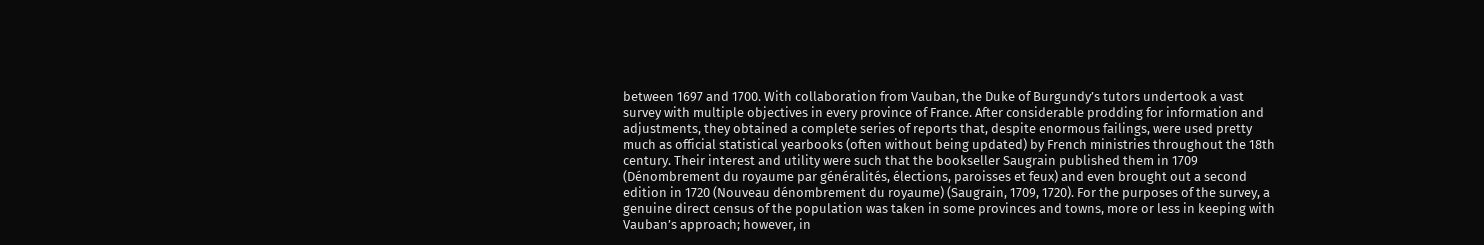between 1697 and 1700. With collaboration from Vauban, the Duke of Burgundy’s tutors undertook a vast survey with multiple objectives in every province of France. After considerable prodding for information and adjustments, they obtained a complete series of reports that, despite enormous failings, were used pretty much as official statistical yearbooks (often without being updated) by French ministries throughout the 18th century. Their interest and utility were such that the bookseller Saugrain published them in 1709 (Dénombrement du royaume par généralités, élections, paroisses et feux) and even brought out a second edition in 1720 (Nouveau dénombrement du royaume) (Saugrain, 1709, 1720). For the purposes of the survey, a genuine direct census of the population was taken in some provinces and towns, more or less in keeping with Vauban’s approach; however, in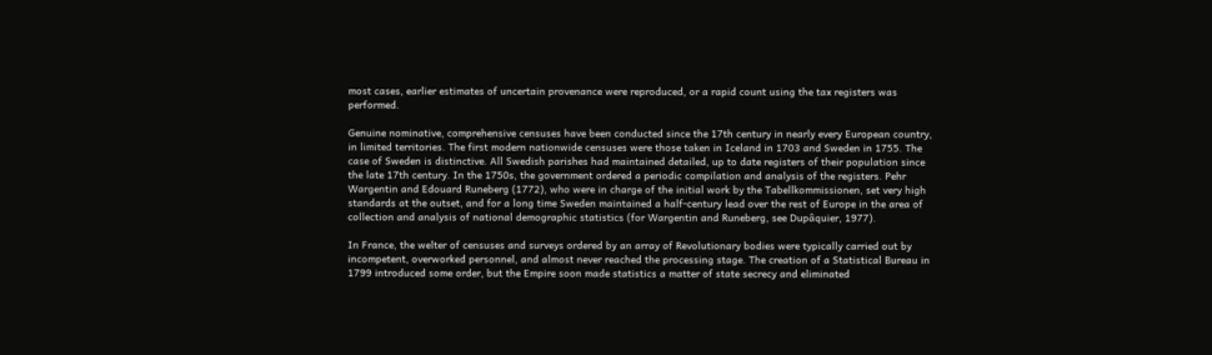most cases, earlier estimates of uncertain provenance were reproduced, or a rapid count using the tax registers was performed.

Genuine nominative, comprehensive censuses have been conducted since the 17th century in nearly every European country, in limited territories. The first modern nationwide censuses were those taken in Iceland in 1703 and Sweden in 1755. The case of Sweden is distinctive. All Swedish parishes had maintained detailed, up to date registers of their population since the late 17th century. In the 1750s, the government ordered a periodic compilation and analysis of the registers. Pehr Wargentin and Edouard Runeberg (1772), who were in charge of the initial work by the Tabellkommissionen, set very high standards at the outset, and for a long time Sweden maintained a half-century lead over the rest of Europe in the area of collection and analysis of national demographic statistics (for Wargentin and Runeberg, see Dupâquier, 1977).

In France, the welter of censuses and surveys ordered by an array of Revolutionary bodies were typically carried out by incompetent, overworked personnel, and almost never reached the processing stage. The creation of a Statistical Bureau in 1799 introduced some order, but the Empire soon made statistics a matter of state secrecy and eliminated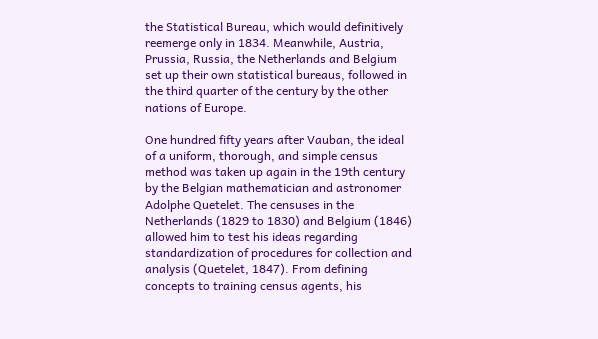the Statistical Bureau, which would definitively reemerge only in 1834. Meanwhile, Austria, Prussia, Russia, the Netherlands and Belgium set up their own statistical bureaus, followed in the third quarter of the century by the other nations of Europe.

One hundred fifty years after Vauban, the ideal of a uniform, thorough, and simple census method was taken up again in the 19th century by the Belgian mathematician and astronomer Adolphe Quetelet. The censuses in the Netherlands (1829 to 1830) and Belgium (1846) allowed him to test his ideas regarding standardization of procedures for collection and analysis (Quetelet, 1847). From defining concepts to training census agents, his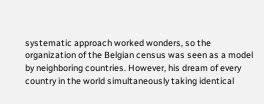systematic approach worked wonders, so the organization of the Belgian census was seen as a model by neighboring countries. However, his dream of every country in the world simultaneously taking identical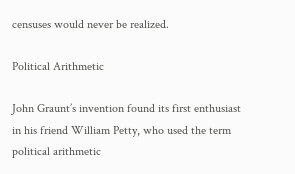censuses would never be realized.

Political Arithmetic

John Graunt’s invention found its first enthusiast in his friend William Petty, who used the term political arithmetic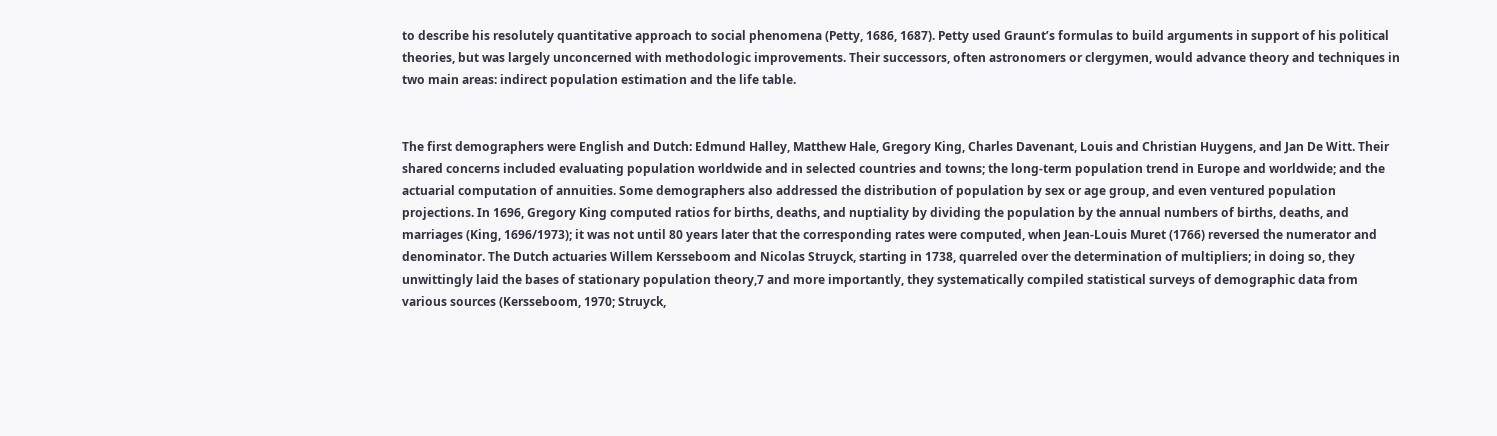to describe his resolutely quantitative approach to social phenomena (Petty, 1686, 1687). Petty used Graunt’s formulas to build arguments in support of his political theories, but was largely unconcerned with methodologic improvements. Their successors, often astronomers or clergymen, would advance theory and techniques in two main areas: indirect population estimation and the life table.


The first demographers were English and Dutch: Edmund Halley, Matthew Hale, Gregory King, Charles Davenant, Louis and Christian Huygens, and Jan De Witt. Their shared concerns included evaluating population worldwide and in selected countries and towns; the long-term population trend in Europe and worldwide; and the actuarial computation of annuities. Some demographers also addressed the distribution of population by sex or age group, and even ventured population projections. In 1696, Gregory King computed ratios for births, deaths, and nuptiality by dividing the population by the annual numbers of births, deaths, and marriages (King, 1696/1973); it was not until 80 years later that the corresponding rates were computed, when Jean-Louis Muret (1766) reversed the numerator and denominator. The Dutch actuaries Willem Kersseboom and Nicolas Struyck, starting in 1738, quarreled over the determination of multipliers; in doing so, they unwittingly laid the bases of stationary population theory,7 and more importantly, they systematically compiled statistical surveys of demographic data from various sources (Kersseboom, 1970; Struyck,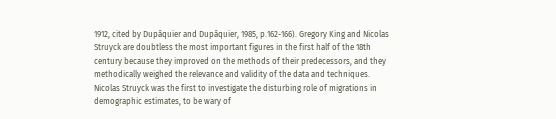1912, cited by Dupâquier and Dupâquier, 1985, p.162-166). Gregory King and Nicolas Struyck are doubtless the most important figures in the first half of the 18th century because they improved on the methods of their predecessors, and they methodically weighed the relevance and validity of the data and techniques. Nicolas Struyck was the first to investigate the disturbing role of migrations in demographic estimates, to be wary of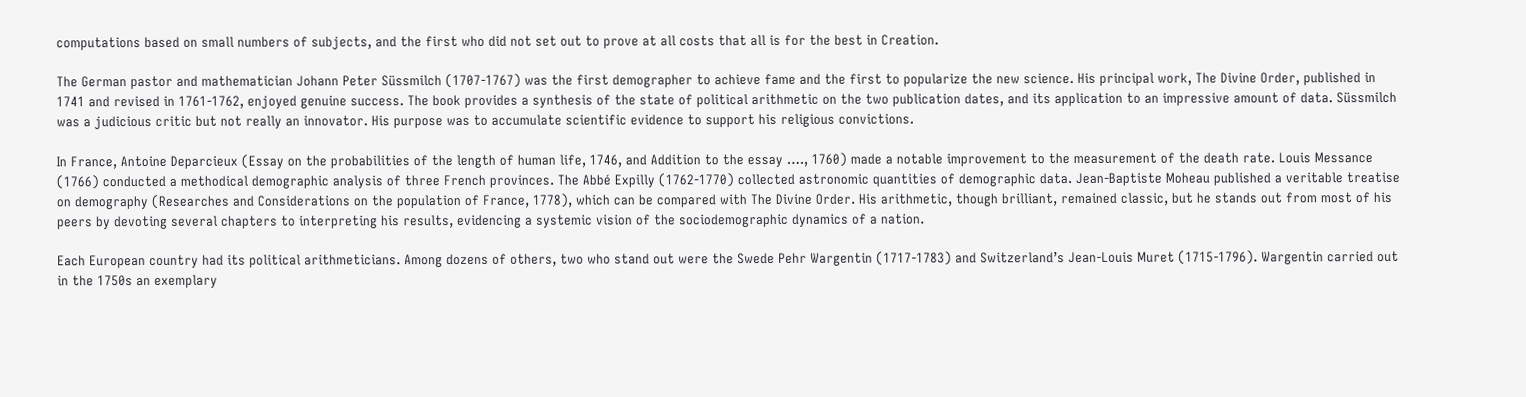computations based on small numbers of subjects, and the first who did not set out to prove at all costs that all is for the best in Creation.

The German pastor and mathematician Johann Peter Süssmilch (1707-1767) was the first demographer to achieve fame and the first to popularize the new science. His principal work, The Divine Order, published in 1741 and revised in 1761-1762, enjoyed genuine success. The book provides a synthesis of the state of political arithmetic on the two publication dates, and its application to an impressive amount of data. Süssmilch was a judicious critic but not really an innovator. His purpose was to accumulate scientific evidence to support his religious convictions.

In France, Antoine Deparcieux (Essay on the probabilities of the length of human life, 1746, and Addition to the essay …., 1760) made a notable improvement to the measurement of the death rate. Louis Messance (1766) conducted a methodical demographic analysis of three French provinces. The Abbé Expilly (1762-1770) collected astronomic quantities of demographic data. Jean-Baptiste Moheau published a veritable treatise on demography (Researches and Considerations on the population of France, 1778), which can be compared with The Divine Order. His arithmetic, though brilliant, remained classic, but he stands out from most of his peers by devoting several chapters to interpreting his results, evidencing a systemic vision of the sociodemographic dynamics of a nation.

Each European country had its political arithmeticians. Among dozens of others, two who stand out were the Swede Pehr Wargentin (1717-1783) and Switzerland’s Jean-Louis Muret (1715-1796). Wargentin carried out in the 1750s an exemplary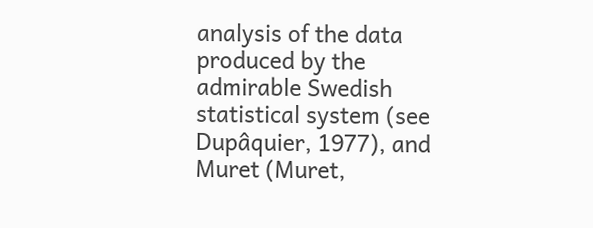analysis of the data produced by the admirable Swedish statistical system (see Dupâquier, 1977), and Muret (Muret,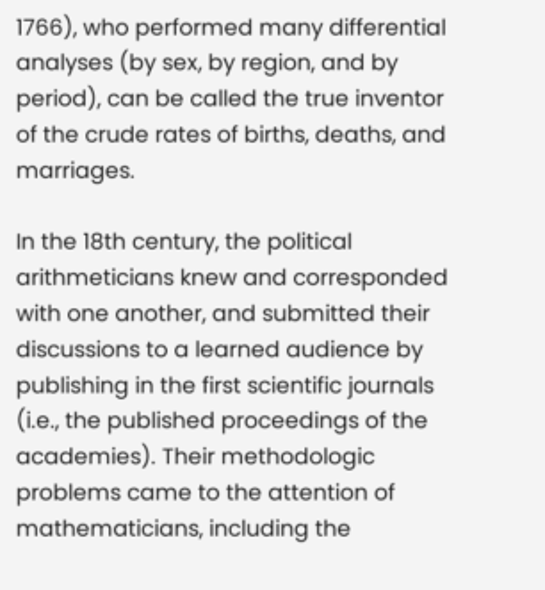1766), who performed many differential analyses (by sex, by region, and by period), can be called the true inventor of the crude rates of births, deaths, and marriages.

In the 18th century, the political arithmeticians knew and corresponded with one another, and submitted their discussions to a learned audience by publishing in the first scientific journals (i.e., the published proceedings of the academies). Their methodologic problems came to the attention of mathematicians, including the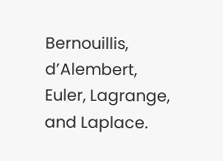Bernouillis, d’Alembert, Euler, Lagrange, and Laplace.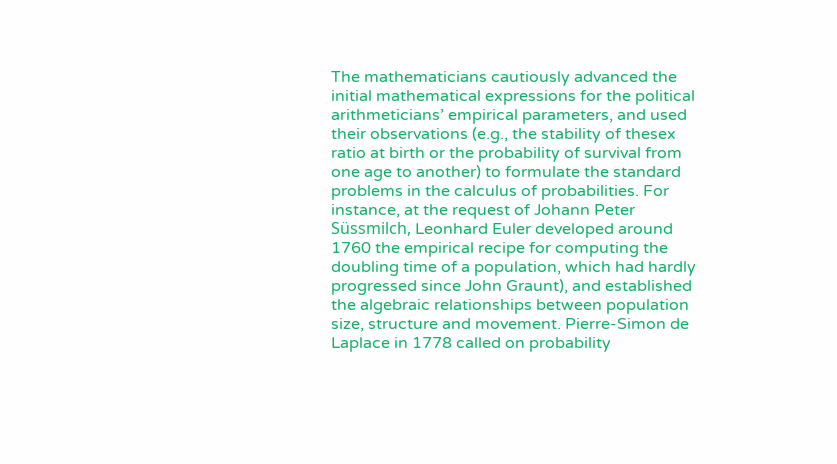The mathematicians cautiously advanced the initial mathematical expressions for the political arithmeticians’ empirical parameters, and used their observations (e.g., the stability of thesex ratio at birth or the probability of survival from one age to another) to formulate the standard problems in the calculus of probabilities. For instance, at the request of Johann Peter Süssmilch, Leonhard Euler developed around 1760 the empirical recipe for computing the doubling time of a population, which had hardly progressed since John Graunt), and established the algebraic relationships between population size, structure and movement. Pierre-Simon de Laplace in 1778 called on probability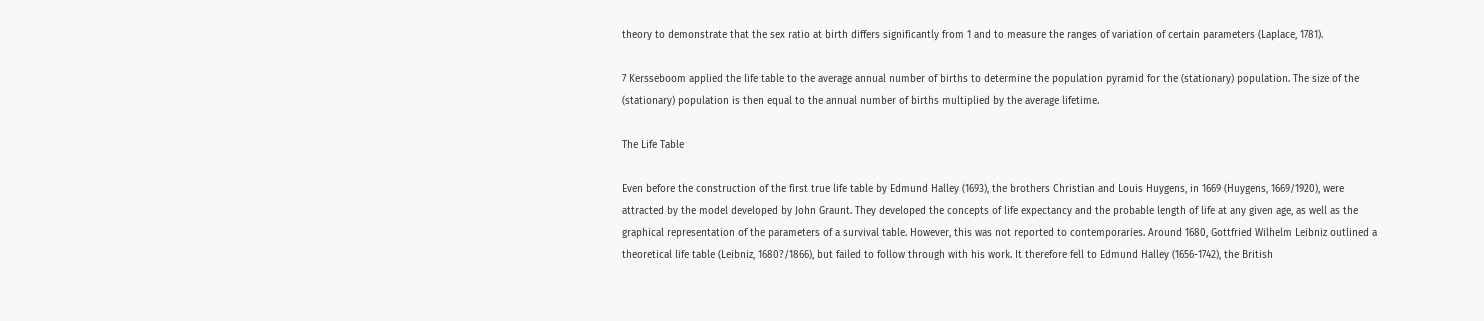theory to demonstrate that the sex ratio at birth differs significantly from 1 and to measure the ranges of variation of certain parameters (Laplace, 1781).

7 Kersseboom applied the life table to the average annual number of births to determine the population pyramid for the (stationary) population. The size of the (stationary) population is then equal to the annual number of births multiplied by the average lifetime.

The Life Table

Even before the construction of the first true life table by Edmund Halley (1693), the brothers Christian and Louis Huygens, in 1669 (Huygens, 1669/1920), were attracted by the model developed by John Graunt. They developed the concepts of life expectancy and the probable length of life at any given age, as well as the graphical representation of the parameters of a survival table. However, this was not reported to contemporaries. Around 1680, Gottfried Wilhelm Leibniz outlined a theoretical life table (Leibniz, 1680?/1866), but failed to follow through with his work. It therefore fell to Edmund Halley (1656-1742), the British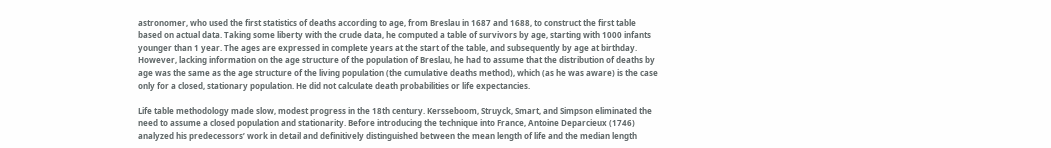astronomer, who used the first statistics of deaths according to age, from Breslau in 1687 and 1688, to construct the first table based on actual data. Taking some liberty with the crude data, he computed a table of survivors by age, starting with 1000 infants younger than 1 year. The ages are expressed in complete years at the start of the table, and subsequently by age at birthday. However, lacking information on the age structure of the population of Breslau, he had to assume that the distribution of deaths by age was the same as the age structure of the living population (the cumulative deaths method), which (as he was aware) is the case only for a closed, stationary population. He did not calculate death probabilities or life expectancies.

Life table methodology made slow, modest progress in the 18th century. Kersseboom, Struyck, Smart, and Simpson eliminated the need to assume a closed population and stationarity. Before introducing the technique into France, Antoine Deparcieux (1746) analyzed his predecessors’ work in detail and definitively distinguished between the mean length of life and the median length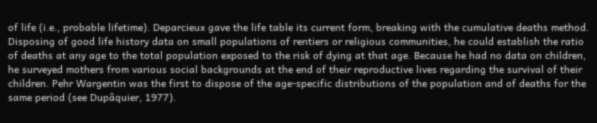of life (i.e., probable lifetime). Deparcieux gave the life table its current form, breaking with the cumulative deaths method. Disposing of good life history data on small populations of rentiers or religious communities, he could establish the ratio of deaths at any age to the total population exposed to the risk of dying at that age. Because he had no data on children, he surveyed mothers from various social backgrounds at the end of their reproductive lives regarding the survival of their children. Pehr Wargentin was the first to dispose of the age-specific distributions of the population and of deaths for the same period (see Dupâquier, 1977).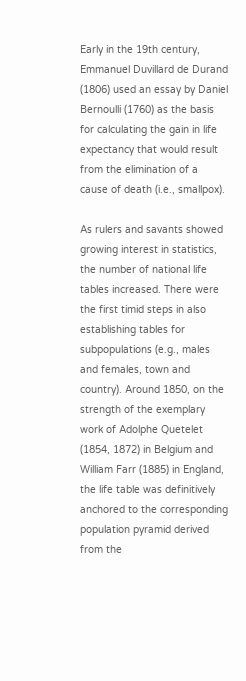Early in the 19th century, Emmanuel Duvillard de Durand (1806) used an essay by Daniel Bernoulli (1760) as the basis for calculating the gain in life expectancy that would result from the elimination of a cause of death (i.e., smallpox).

As rulers and savants showed growing interest in statistics, the number of national life tables increased. There were the first timid steps in also establishing tables for subpopulations (e.g., males and females, town and country). Around 1850, on the strength of the exemplary work of Adolphe Quetelet (1854, 1872) in Belgium and William Farr (1885) in England, the life table was definitively anchored to the corresponding population pyramid derived from the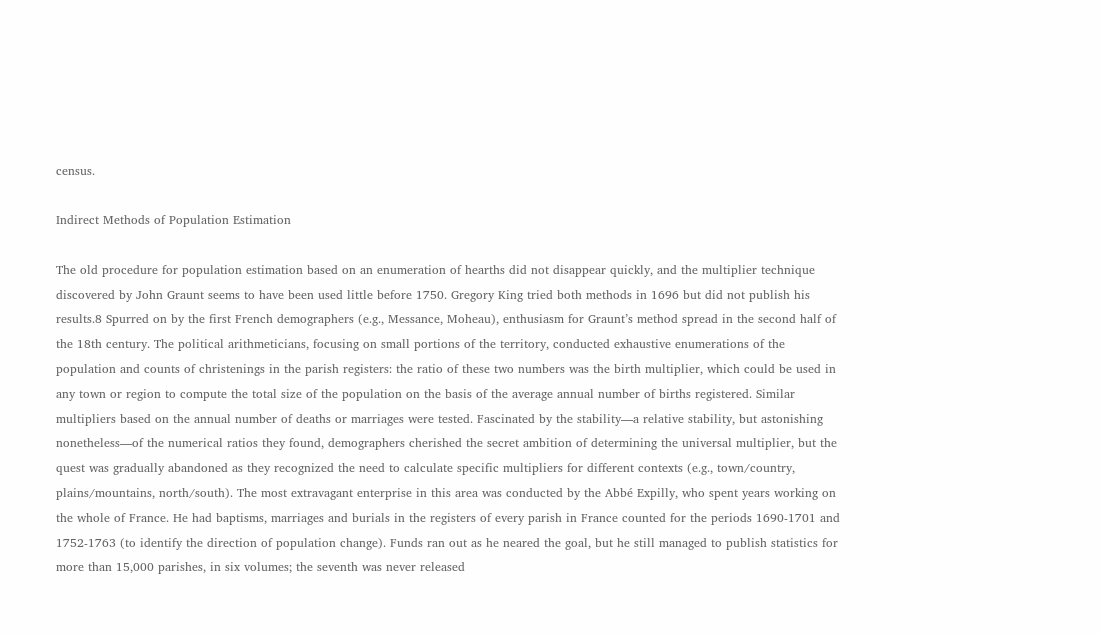census.

Indirect Methods of Population Estimation

The old procedure for population estimation based on an enumeration of hearths did not disappear quickly, and the multiplier technique discovered by John Graunt seems to have been used little before 1750. Gregory King tried both methods in 1696 but did not publish his results.8 Spurred on by the first French demographers (e.g., Messance, Moheau), enthusiasm for Graunt’s method spread in the second half of the 18th century. The political arithmeticians, focusing on small portions of the territory, conducted exhaustive enumerations of the population and counts of christenings in the parish registers: the ratio of these two numbers was the birth multiplier, which could be used in any town or region to compute the total size of the population on the basis of the average annual number of births registered. Similar multipliers based on the annual number of deaths or marriages were tested. Fascinated by the stability—a relative stability, but astonishing nonetheless—of the numerical ratios they found, demographers cherished the secret ambition of determining the universal multiplier, but the quest was gradually abandoned as they recognized the need to calculate specific multipliers for different contexts (e.g., town/country, plains/mountains, north/south). The most extravagant enterprise in this area was conducted by the Abbé Expilly, who spent years working on the whole of France. He had baptisms, marriages and burials in the registers of every parish in France counted for the periods 1690-1701 and 1752-1763 (to identify the direction of population change). Funds ran out as he neared the goal, but he still managed to publish statistics for more than 15,000 parishes, in six volumes; the seventh was never released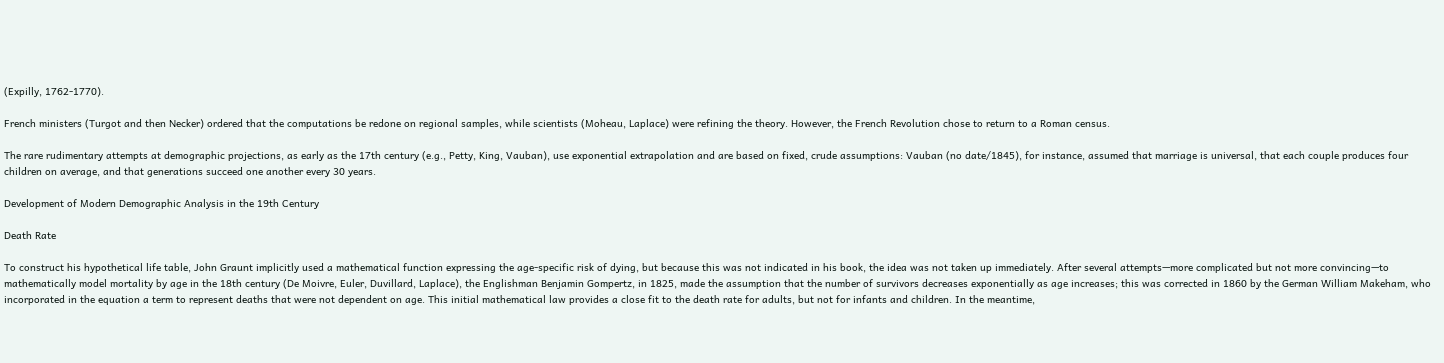(Expilly, 1762-1770).

French ministers (Turgot and then Necker) ordered that the computations be redone on regional samples, while scientists (Moheau, Laplace) were refining the theory. However, the French Revolution chose to return to a Roman census.

The rare rudimentary attempts at demographic projections, as early as the 17th century (e.g., Petty, King, Vauban), use exponential extrapolation and are based on fixed, crude assumptions: Vauban (no date/1845), for instance, assumed that marriage is universal, that each couple produces four children on average, and that generations succeed one another every 30 years.

Development of Modern Demographic Analysis in the 19th Century

Death Rate

To construct his hypothetical life table, John Graunt implicitly used a mathematical function expressing the age-specific risk of dying, but because this was not indicated in his book, the idea was not taken up immediately. After several attempts—more complicated but not more convincing—to mathematically model mortality by age in the 18th century (De Moivre, Euler, Duvillard, Laplace), the Englishman Benjamin Gompertz, in 1825, made the assumption that the number of survivors decreases exponentially as age increases; this was corrected in 1860 by the German William Makeham, who incorporated in the equation a term to represent deaths that were not dependent on age. This initial mathematical law provides a close fit to the death rate for adults, but not for infants and children. In the meantime,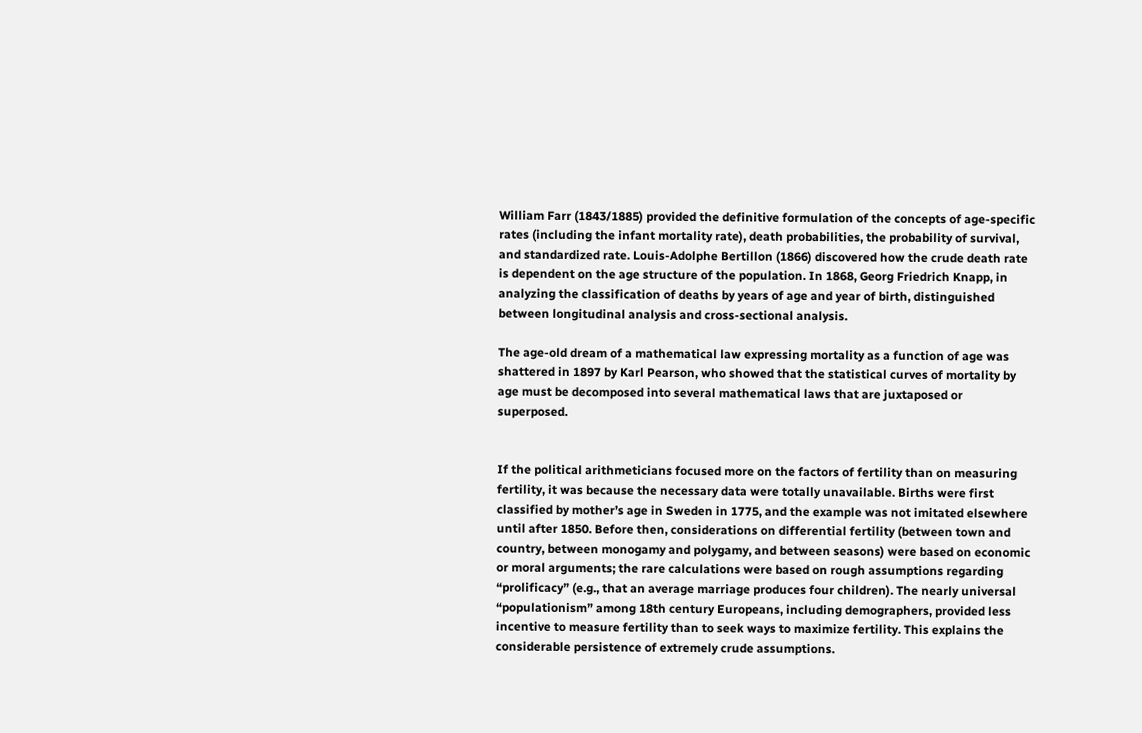William Farr (1843/1885) provided the definitive formulation of the concepts of age-specific rates (including the infant mortality rate), death probabilities, the probability of survival, and standardized rate. Louis-Adolphe Bertillon (1866) discovered how the crude death rate is dependent on the age structure of the population. In 1868, Georg Friedrich Knapp, in analyzing the classification of deaths by years of age and year of birth, distinguished between longitudinal analysis and cross-sectional analysis.

The age-old dream of a mathematical law expressing mortality as a function of age was shattered in 1897 by Karl Pearson, who showed that the statistical curves of mortality by age must be decomposed into several mathematical laws that are juxtaposed or superposed.


If the political arithmeticians focused more on the factors of fertility than on measuring fertility, it was because the necessary data were totally unavailable. Births were first classified by mother’s age in Sweden in 1775, and the example was not imitated elsewhere until after 1850. Before then, considerations on differential fertility (between town and country, between monogamy and polygamy, and between seasons) were based on economic or moral arguments; the rare calculations were based on rough assumptions regarding “prolificacy” (e.g., that an average marriage produces four children). The nearly universal “populationism” among 18th century Europeans, including demographers, provided less incentive to measure fertility than to seek ways to maximize fertility. This explains the considerable persistence of extremely crude assumptions.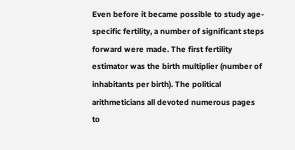Even before it became possible to study age-specific fertility, a number of significant steps forward were made. The first fertility estimator was the birth multiplier (number of inhabitants per birth). The political arithmeticians all devoted numerous pages to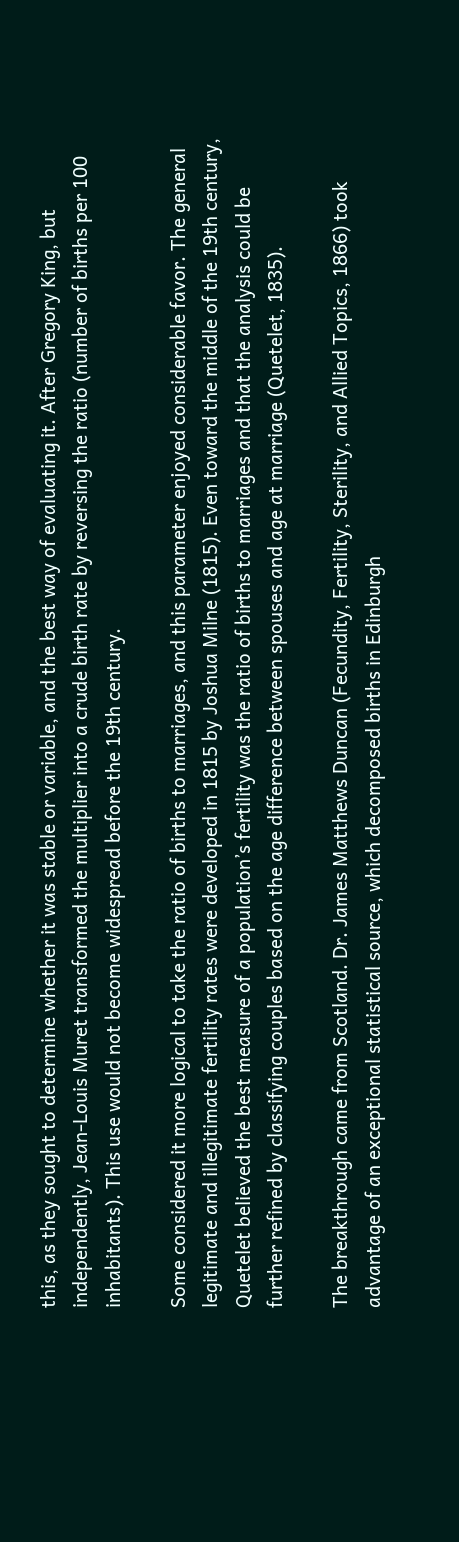this, as they sought to determine whether it was stable or variable, and the best way of evaluating it. After Gregory King, but independently, Jean-Louis Muret transformed the multiplier into a crude birth rate by reversing the ratio (number of births per 100 inhabitants). This use would not become widespread before the 19th century.

Some considered it more logical to take the ratio of births to marriages, and this parameter enjoyed considerable favor. The general legitimate and illegitimate fertility rates were developed in 1815 by Joshua Milne (1815). Even toward the middle of the 19th century, Quetelet believed the best measure of a population’s fertility was the ratio of births to marriages and that the analysis could be further refined by classifying couples based on the age difference between spouses and age at marriage (Quetelet, 1835).

The breakthrough came from Scotland. Dr. James Matthews Duncan (Fecundity, Fertility, Sterility, and Allied Topics, 1866) took advantage of an exceptional statistical source, which decomposed births in Edinburgh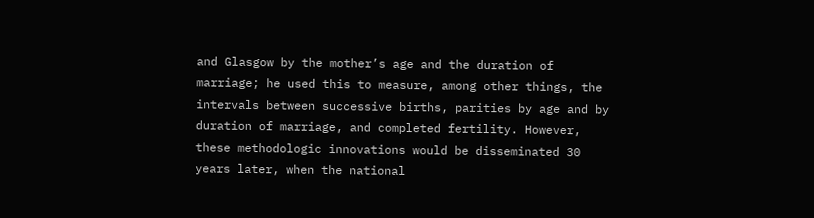and Glasgow by the mother’s age and the duration of marriage; he used this to measure, among other things, the intervals between successive births, parities by age and by duration of marriage, and completed fertility. However, these methodologic innovations would be disseminated 30 years later, when the national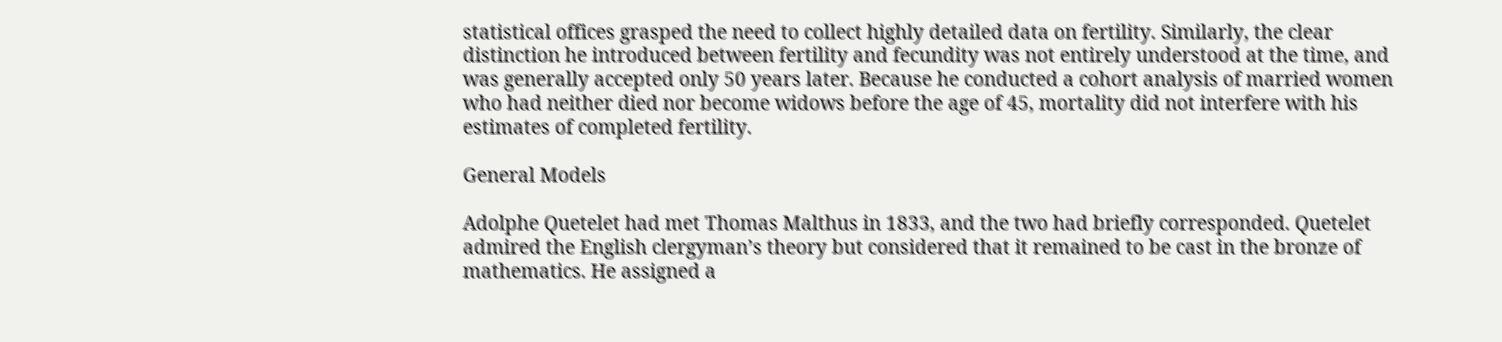statistical offices grasped the need to collect highly detailed data on fertility. Similarly, the clear distinction he introduced between fertility and fecundity was not entirely understood at the time, and was generally accepted only 50 years later. Because he conducted a cohort analysis of married women who had neither died nor become widows before the age of 45, mortality did not interfere with his estimates of completed fertility.

General Models

Adolphe Quetelet had met Thomas Malthus in 1833, and the two had briefly corresponded. Quetelet admired the English clergyman’s theory but considered that it remained to be cast in the bronze of mathematics. He assigned a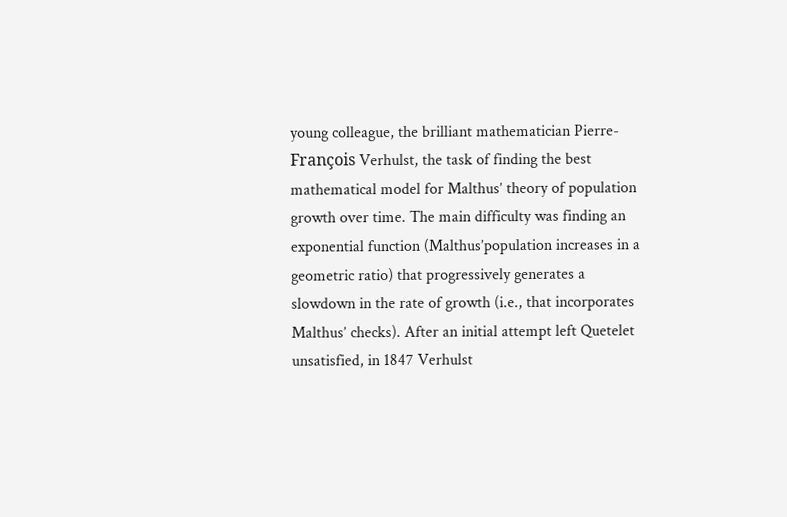young colleague, the brilliant mathematician Pierre-François Verhulst, the task of finding the best mathematical model for Malthus’ theory of population growth over time. The main difficulty was finding an exponential function (Malthus’population increases in a geometric ratio) that progressively generates a slowdown in the rate of growth (i.e., that incorporates Malthus’ checks). After an initial attempt left Quetelet unsatisfied, in 1847 Verhulst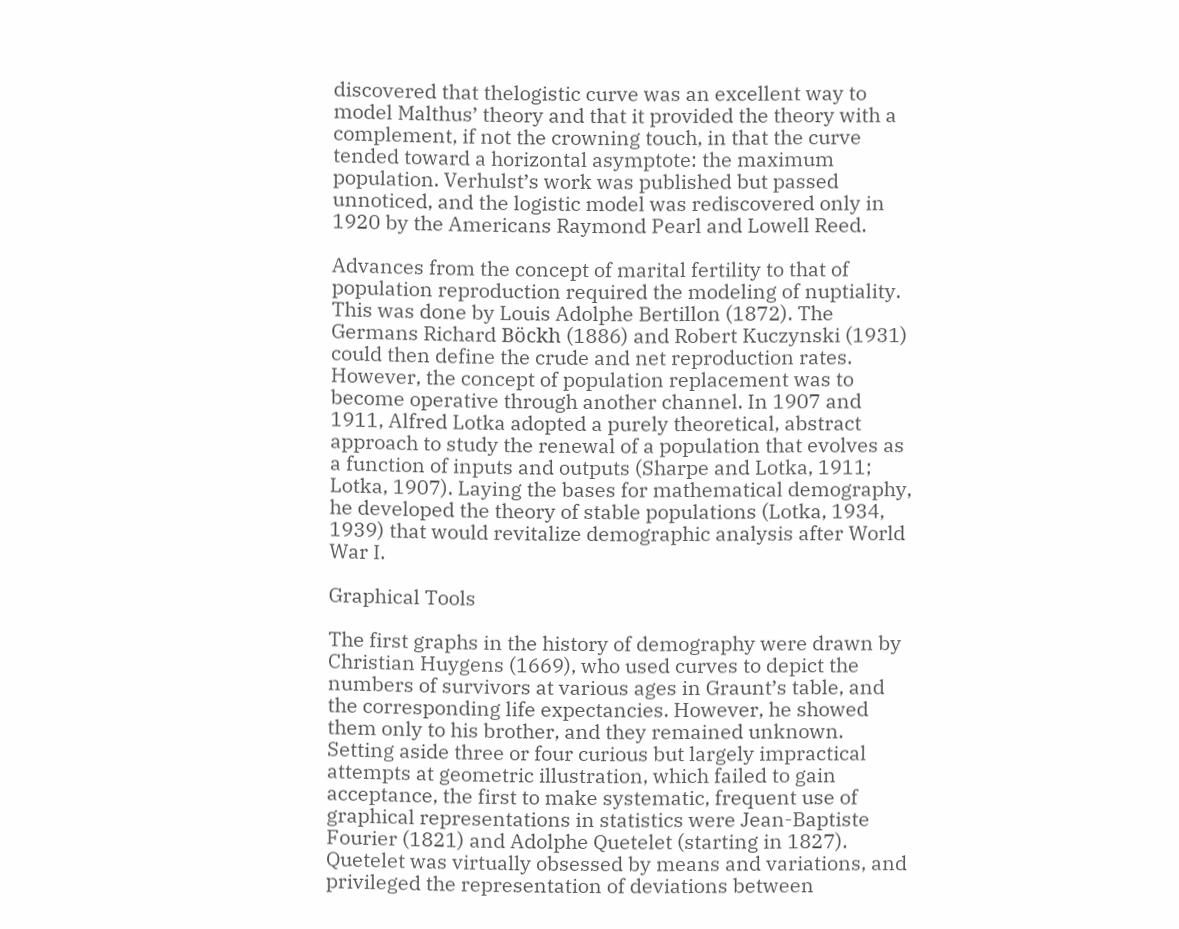discovered that thelogistic curve was an excellent way to model Malthus’ theory and that it provided the theory with a complement, if not the crowning touch, in that the curve tended toward a horizontal asymptote: the maximum population. Verhulst’s work was published but passed unnoticed, and the logistic model was rediscovered only in 1920 by the Americans Raymond Pearl and Lowell Reed.

Advances from the concept of marital fertility to that of population reproduction required the modeling of nuptiality. This was done by Louis Adolphe Bertillon (1872). The Germans Richard Böckh (1886) and Robert Kuczynski (1931) could then define the crude and net reproduction rates. However, the concept of population replacement was to become operative through another channel. In 1907 and 1911, Alfred Lotka adopted a purely theoretical, abstract approach to study the renewal of a population that evolves as a function of inputs and outputs (Sharpe and Lotka, 1911; Lotka, 1907). Laying the bases for mathematical demography, he developed the theory of stable populations (Lotka, 1934, 1939) that would revitalize demographic analysis after World War I.

Graphical Tools

The first graphs in the history of demography were drawn by Christian Huygens (1669), who used curves to depict the numbers of survivors at various ages in Graunt’s table, and the corresponding life expectancies. However, he showed them only to his brother, and they remained unknown. Setting aside three or four curious but largely impractical attempts at geometric illustration, which failed to gain acceptance, the first to make systematic, frequent use of graphical representations in statistics were Jean-Baptiste Fourier (1821) and Adolphe Quetelet (starting in 1827). Quetelet was virtually obsessed by means and variations, and privileged the representation of deviations between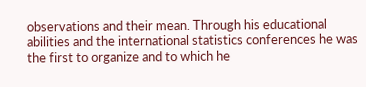observations and their mean. Through his educational abilities and the international statistics conferences he was the first to organize and to which he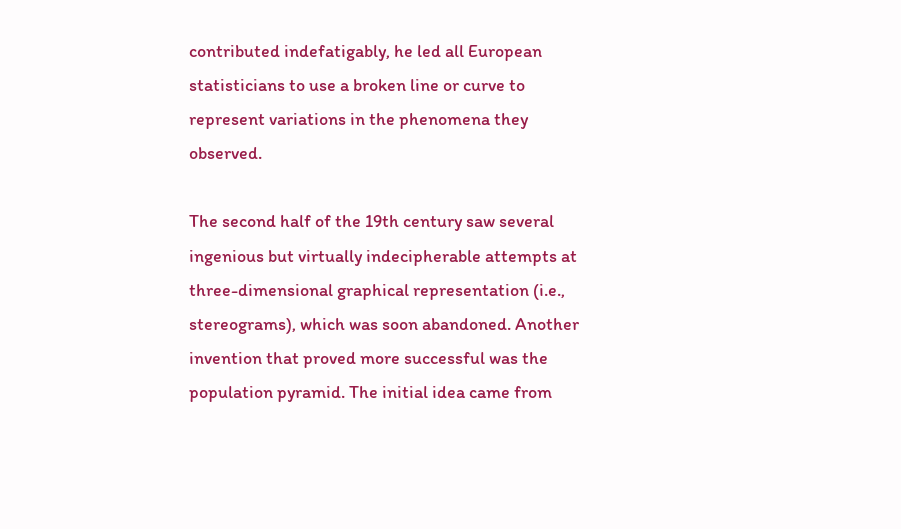contributed indefatigably, he led all European statisticians to use a broken line or curve to represent variations in the phenomena they observed.

The second half of the 19th century saw several ingenious but virtually indecipherable attempts at three-dimensional graphical representation (i.e., stereograms), which was soon abandoned. Another invention that proved more successful was the population pyramid. The initial idea came from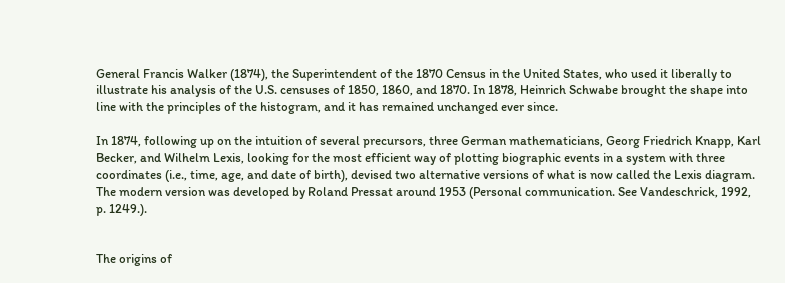General Francis Walker (1874), the Superintendent of the 1870 Census in the United States, who used it liberally to illustrate his analysis of the U.S. censuses of 1850, 1860, and 1870. In 1878, Heinrich Schwabe brought the shape into line with the principles of the histogram, and it has remained unchanged ever since.

In 1874, following up on the intuition of several precursors, three German mathematicians, Georg Friedrich Knapp, Karl Becker, and Wilhelm Lexis, looking for the most efficient way of plotting biographic events in a system with three coordinates (i.e., time, age, and date of birth), devised two alternative versions of what is now called the Lexis diagram. The modern version was developed by Roland Pressat around 1953 (Personal communication. See Vandeschrick, 1992, p. 1249.).


The origins of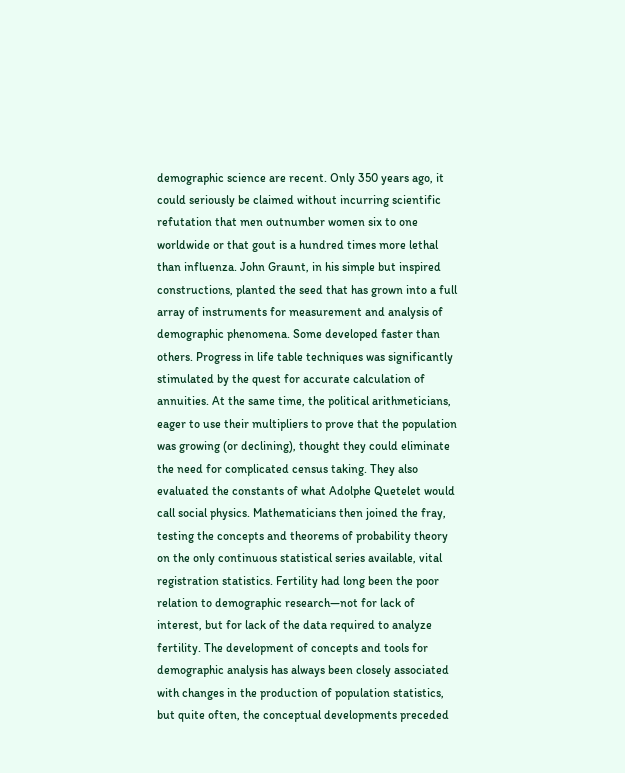demographic science are recent. Only 350 years ago, it could seriously be claimed without incurring scientific refutation that men outnumber women six to one worldwide or that gout is a hundred times more lethal than influenza. John Graunt, in his simple but inspired constructions, planted the seed that has grown into a full array of instruments for measurement and analysis of demographic phenomena. Some developed faster than others. Progress in life table techniques was significantly stimulated by the quest for accurate calculation of annuities. At the same time, the political arithmeticians, eager to use their multipliers to prove that the population was growing (or declining), thought they could eliminate the need for complicated census taking. They also evaluated the constants of what Adolphe Quetelet would call social physics. Mathematicians then joined the fray, testing the concepts and theorems of probability theory on the only continuous statistical series available, vital registration statistics. Fertility had long been the poor relation to demographic research—not for lack of interest, but for lack of the data required to analyze fertility. The development of concepts and tools for demographic analysis has always been closely associated with changes in the production of population statistics, but quite often, the conceptual developments preceded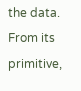the data. From its primitive,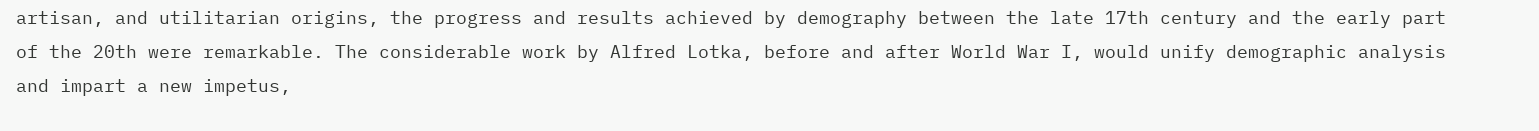artisan, and utilitarian origins, the progress and results achieved by demography between the late 17th century and the early part of the 20th were remarkable. The considerable work by Alfred Lotka, before and after World War I, would unify demographic analysis and impart a new impetus,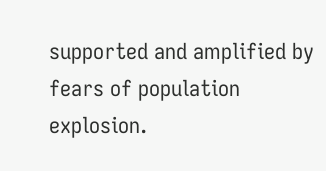supported and amplified by fears of population explosion.